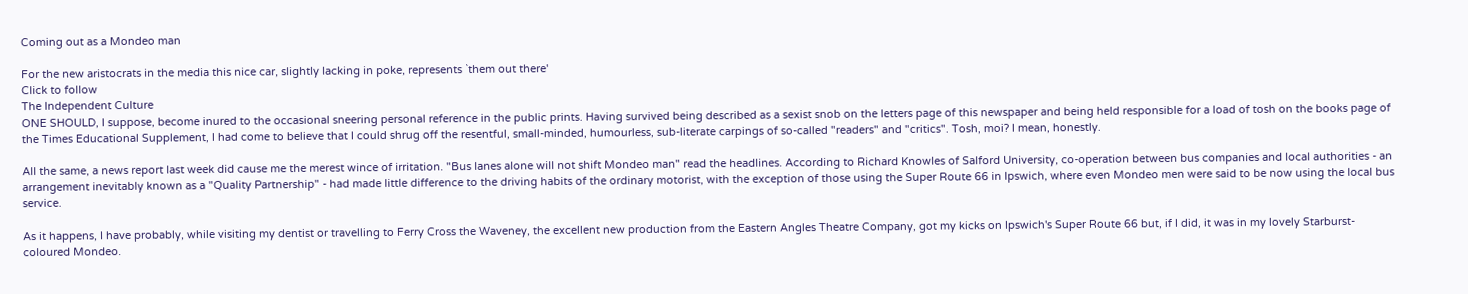Coming out as a Mondeo man

For the new aristocrats in the media this nice car, slightly lacking in poke, represents `them out there'
Click to follow
The Independent Culture
ONE SHOULD, I suppose, become inured to the occasional sneering personal reference in the public prints. Having survived being described as a sexist snob on the letters page of this newspaper and being held responsible for a load of tosh on the books page of the Times Educational Supplement, I had come to believe that I could shrug off the resentful, small-minded, humourless, sub-literate carpings of so-called "readers" and "critics". Tosh, moi? I mean, honestly.

All the same, a news report last week did cause me the merest wince of irritation. "Bus lanes alone will not shift Mondeo man" read the headlines. According to Richard Knowles of Salford University, co-operation between bus companies and local authorities - an arrangement inevitably known as a "Quality Partnership" - had made little difference to the driving habits of the ordinary motorist, with the exception of those using the Super Route 66 in Ipswich, where even Mondeo men were said to be now using the local bus service.

As it happens, I have probably, while visiting my dentist or travelling to Ferry Cross the Waveney, the excellent new production from the Eastern Angles Theatre Company, got my kicks on Ipswich's Super Route 66 but, if I did, it was in my lovely Starburst-coloured Mondeo.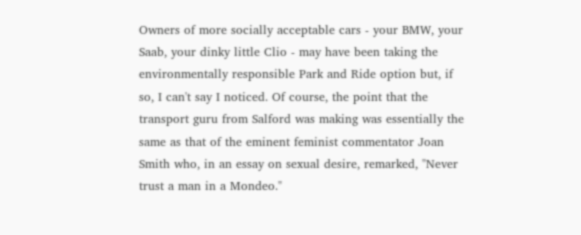Owners of more socially acceptable cars - your BMW, your Saab, your dinky little Clio - may have been taking the environmentally responsible Park and Ride option but, if so, I can't say I noticed. Of course, the point that the transport guru from Salford was making was essentially the same as that of the eminent feminist commentator Joan Smith who, in an essay on sexual desire, remarked, "Never trust a man in a Mondeo."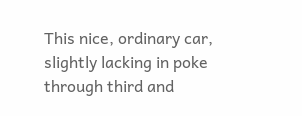This nice, ordinary car, slightly lacking in poke through third and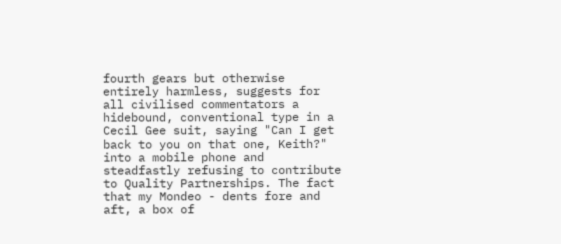fourth gears but otherwise entirely harmless, suggests for all civilised commentators a hidebound, conventional type in a Cecil Gee suit, saying "Can I get back to you on that one, Keith?" into a mobile phone and steadfastly refusing to contribute to Quality Partnerships. The fact that my Mondeo - dents fore and aft, a box of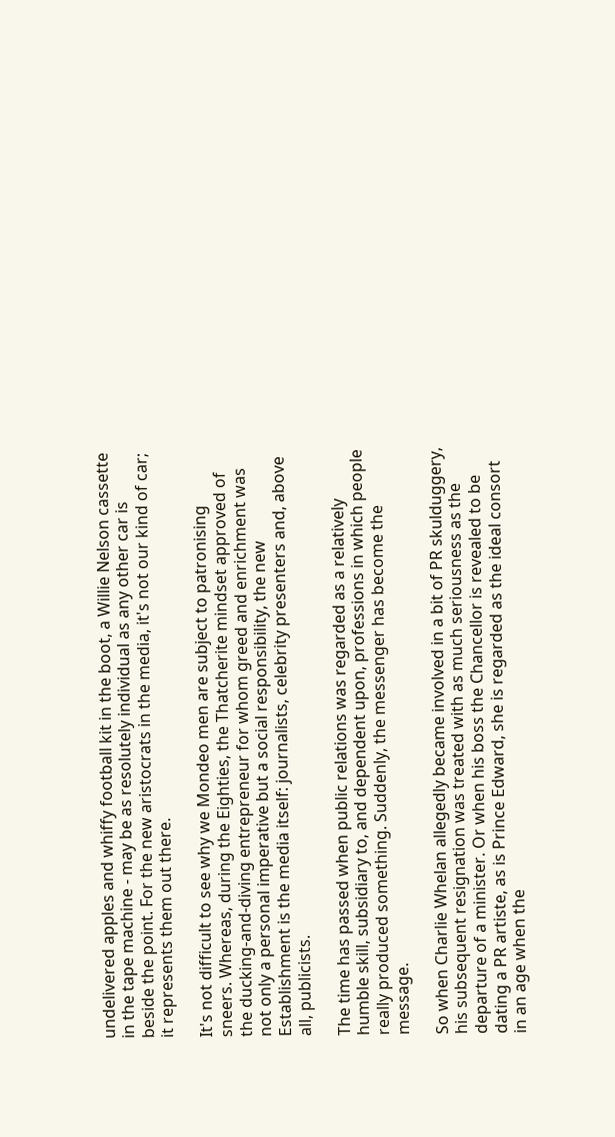undelivered apples and whiffy football kit in the boot, a Willie Nelson cassette in the tape machine - may be as resolutely individual as any other car is beside the point. For the new aristocrats in the media, it's not our kind of car; it represents them out there.

It's not difficult to see why we Mondeo men are subject to patronising sneers. Whereas, during the Eighties, the Thatcherite mindset approved of the ducking-and-diving entrepreneur for whom greed and enrichment was not only a personal imperative but a social responsibility, the new Establishment is the media itself: journalists, celebrity presenters and, above all, publicists.

The time has passed when public relations was regarded as a relatively humble skill, subsidiary to, and dependent upon, professions in which people really produced something. Suddenly, the messenger has become the message.

So when Charlie Whelan allegedly became involved in a bit of PR skulduggery, his subsequent resignation was treated with as much seriousness as the departure of a minister. Or when his boss the Chancellor is revealed to be dating a PR artiste, as is Prince Edward, she is regarded as the ideal consort in an age when the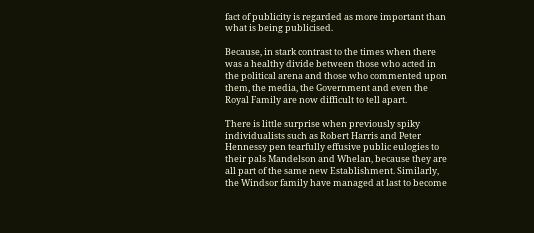fact of publicity is regarded as more important than what is being publicised.

Because, in stark contrast to the times when there was a healthy divide between those who acted in the political arena and those who commented upon them, the media, the Government and even the Royal Family are now difficult to tell apart.

There is little surprise when previously spiky individualists such as Robert Harris and Peter Hennessy pen tearfully effusive public eulogies to their pals Mandelson and Whelan, because they are all part of the same new Establishment. Similarly, the Windsor family have managed at last to become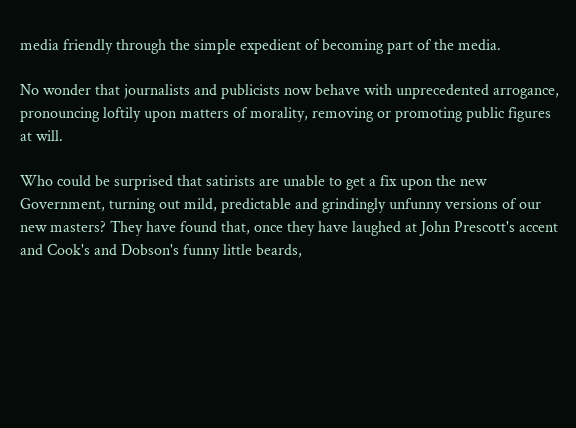media friendly through the simple expedient of becoming part of the media.

No wonder that journalists and publicists now behave with unprecedented arrogance, pronouncing loftily upon matters of morality, removing or promoting public figures at will.

Who could be surprised that satirists are unable to get a fix upon the new Government, turning out mild, predictable and grindingly unfunny versions of our new masters? They have found that, once they have laughed at John Prescott's accent and Cook's and Dobson's funny little beards,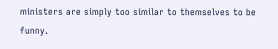ministers are simply too similar to themselves to be funny.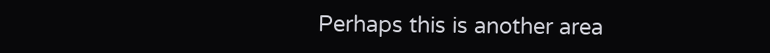Perhaps this is another area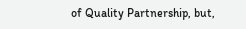of Quality Partnership, but,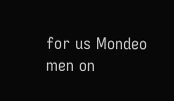for us Mondeo men on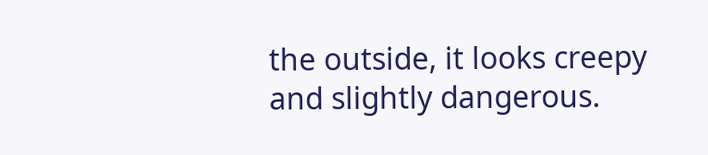the outside, it looks creepy and slightly dangerous.